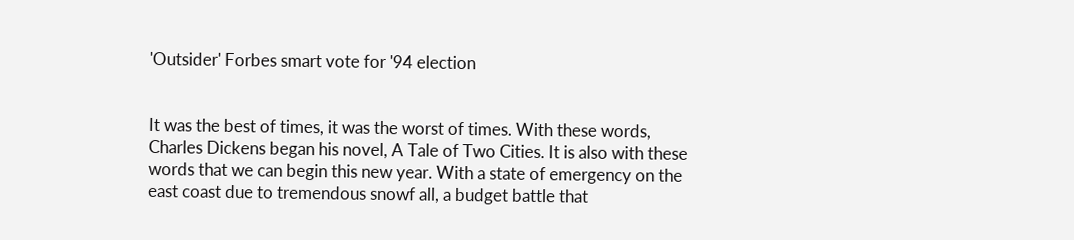'Outsider' Forbes smart vote for '94 election


It was the best of times, it was the worst of times. With these words, Charles Dickens began his novel, A Tale of Two Cities. It is also with these words that we can begin this new year. With a state of emergency on the east coast due to tremendous snowf all, a budget battle that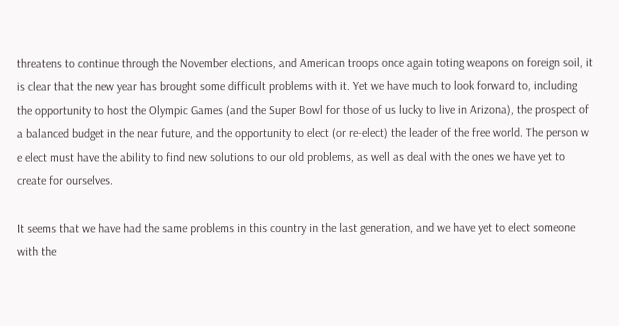threatens to continue through the November elections, and American troops once again toting weapons on foreign soil, it is clear that the new year has brought some difficult problems with it. Yet we have much to look forward to, including the opportunity to host the Olympic Games (and the Super Bowl for those of us lucky to live in Arizona), the prospect of a balanced budget in the near future, and the opportunity to elect (or re-elect) the leader of the free world. The person w e elect must have the ability to find new solutions to our old problems, as well as deal with the ones we have yet to create for ourselves.

It seems that we have had the same problems in this country in the last generation, and we have yet to elect someone with the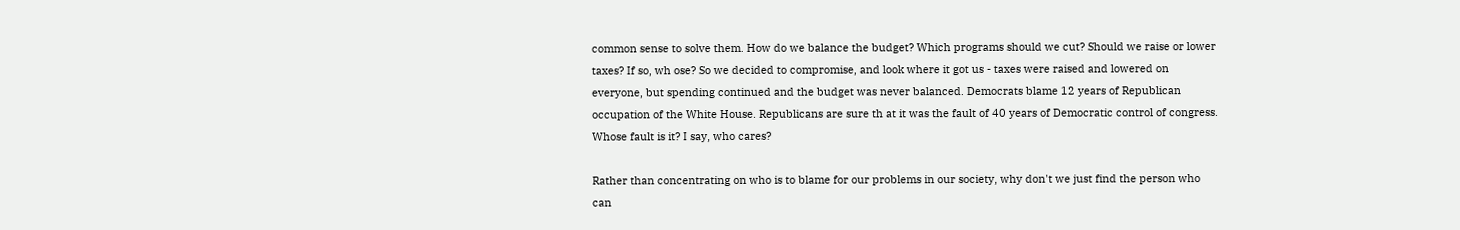common sense to solve them. How do we balance the budget? Which programs should we cut? Should we raise or lower taxes? If so, wh ose? So we decided to compromise, and look where it got us - taxes were raised and lowered on everyone, but spending continued and the budget was never balanced. Democrats blame 12 years of Republican occupation of the White House. Republicans are sure th at it was the fault of 40 years of Democratic control of congress. Whose fault is it? I say, who cares?

Rather than concentrating on who is to blame for our problems in our society, why don't we just find the person who can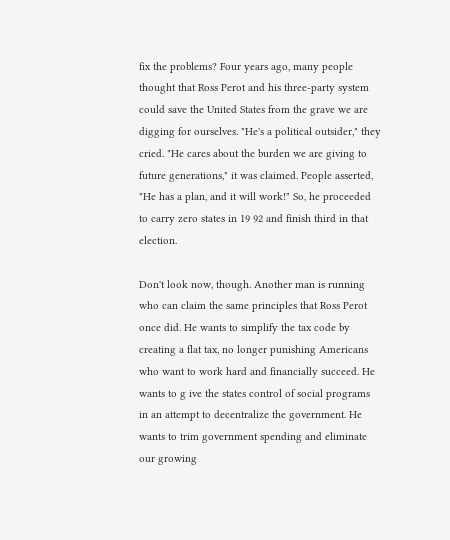fix the problems? Four years ago, many people thought that Ross Perot and his three-party system could save the United States from the grave we are digging for ourselves. "He's a political outsider," they cried. "He cares about the burden we are giving to future generations," it was claimed. People asserted, "He has a plan, and it will work!" So, he proceeded to carry zero states in 19 92 and finish third in that election.

Don't look now, though. Another man is running who can claim the same principles that Ross Perot once did. He wants to simplify the tax code by creating a flat tax, no longer punishing Americans who want to work hard and financially succeed. He wants to g ive the states control of social programs in an attempt to decentralize the government. He wants to trim government spending and eliminate our growing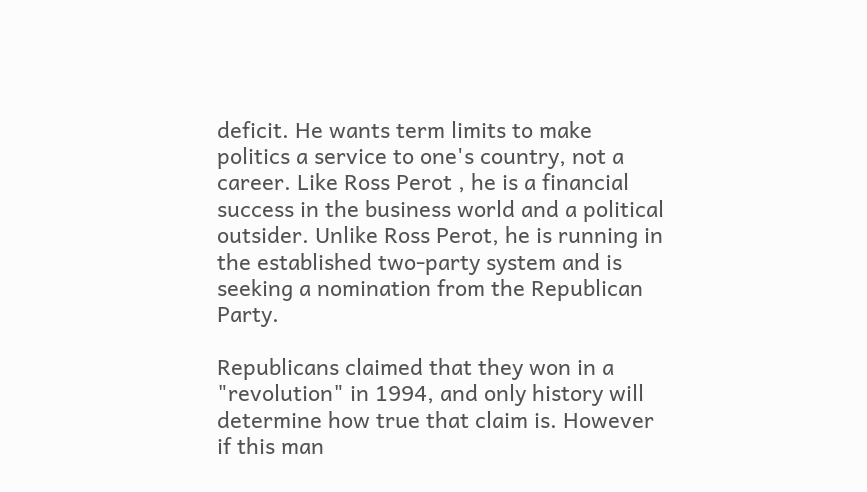deficit. He wants term limits to make politics a service to one's country, not a career. Like Ross Perot , he is a financial success in the business world and a political outsider. Unlike Ross Perot, he is running in the established two-party system and is seeking a nomination from the Republican Party.

Republicans claimed that they won in a "revolution" in 1994, and only history will determine how true that claim is. However if this man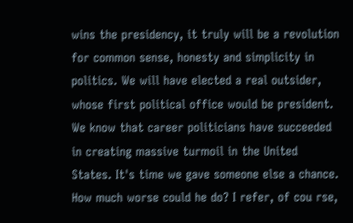wins the presidency, it truly will be a revolution for common sense, honesty and simplicity in politics. We will have elected a real outsider, whose first political office would be president. We know that career politicians have succeeded in creating massive turmoil in the United States. It's time we gave someone else a chance. How much worse could he do? I refer, of cou rse,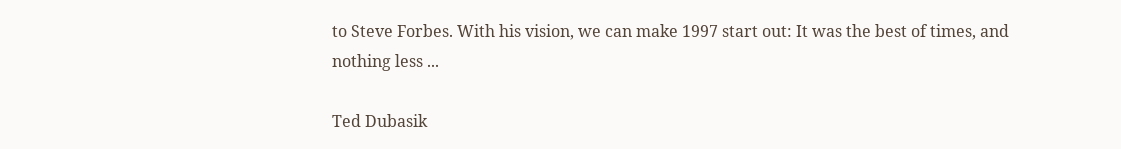to Steve Forbes. With his vision, we can make 1997 start out: It was the best of times, and nothing less ...

Ted Dubasik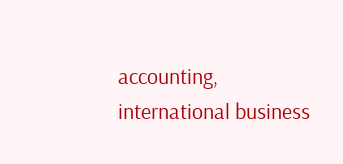accounting, international business